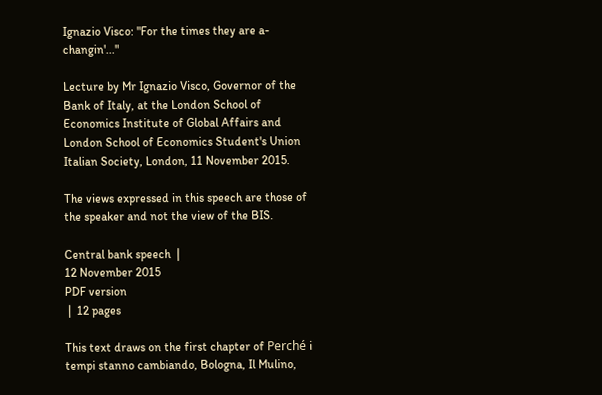Ignazio Visco: "For the times they are a-changin'..."

Lecture by Mr Ignazio Visco, Governor of the Bank of Italy, at the London School of Economics Institute of Global Affairs and London School of Economics Student's Union Italian Society, London, 11 November 2015.

The views expressed in this speech are those of the speaker and not the view of the BIS.

Central bank speech  |
12 November 2015
PDF version
 |  12 pages

This text draws on the first chapter of Perché i tempi stanno cambiando, Bologna, Il Mulino,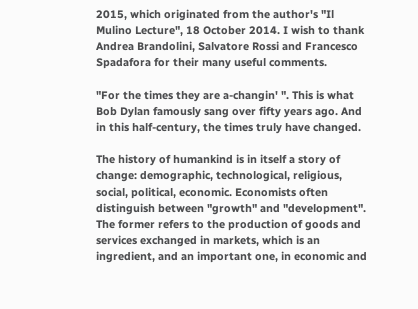2015, which originated from the author's "Il Mulino Lecture", 18 October 2014. I wish to thank Andrea Brandolini, Salvatore Rossi and Francesco Spadafora for their many useful comments.

"For the times they are a-changin' ". This is what Bob Dylan famously sang over fifty years ago. And in this half-century, the times truly have changed.

The history of humankind is in itself a story of change: demographic, technological, religious, social, political, economic. Economists often distinguish between "growth" and "development". The former refers to the production of goods and services exchanged in markets, which is an ingredient, and an important one, in economic and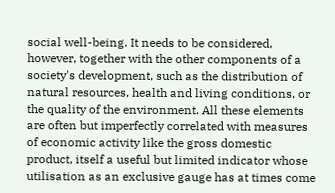social well-being. It needs to be considered, however, together with the other components of a society's development, such as the distribution of natural resources, health and living conditions, or the quality of the environment. All these elements are often but imperfectly correlated with measures of economic activity like the gross domestic product, itself a useful but limited indicator whose utilisation as an exclusive gauge has at times come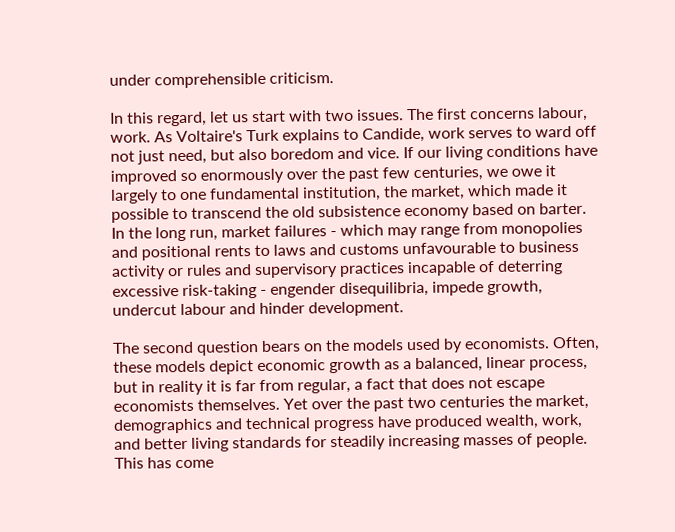under comprehensible criticism.

In this regard, let us start with two issues. The first concerns labour, work. As Voltaire's Turk explains to Candide, work serves to ward off not just need, but also boredom and vice. If our living conditions have improved so enormously over the past few centuries, we owe it largely to one fundamental institution, the market, which made it possible to transcend the old subsistence economy based on barter. In the long run, market failures - which may range from monopolies and positional rents to laws and customs unfavourable to business activity or rules and supervisory practices incapable of deterring excessive risk-taking - engender disequilibria, impede growth, undercut labour and hinder development.

The second question bears on the models used by economists. Often, these models depict economic growth as a balanced, linear process, but in reality it is far from regular, a fact that does not escape economists themselves. Yet over the past two centuries the market, demographics and technical progress have produced wealth, work, and better living standards for steadily increasing masses of people. This has come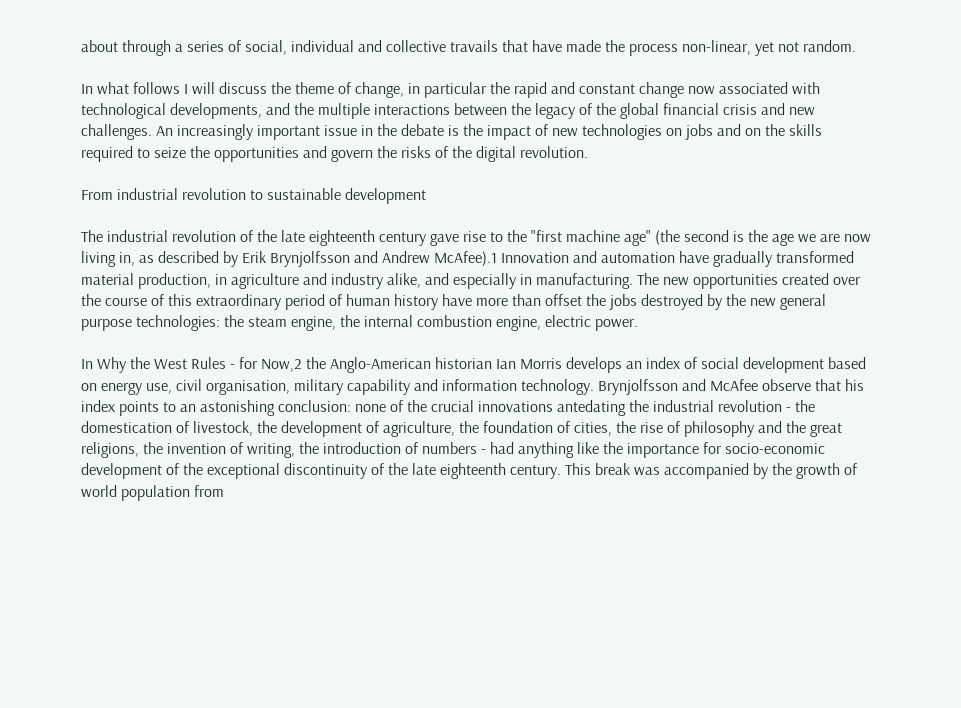about through a series of social, individual and collective travails that have made the process non-linear, yet not random.

In what follows I will discuss the theme of change, in particular the rapid and constant change now associated with technological developments, and the multiple interactions between the legacy of the global financial crisis and new challenges. An increasingly important issue in the debate is the impact of new technologies on jobs and on the skills required to seize the opportunities and govern the risks of the digital revolution.

From industrial revolution to sustainable development

The industrial revolution of the late eighteenth century gave rise to the "first machine age" (the second is the age we are now living in, as described by Erik Brynjolfsson and Andrew McAfee).1 Innovation and automation have gradually transformed material production, in agriculture and industry alike, and especially in manufacturing. The new opportunities created over the course of this extraordinary period of human history have more than offset the jobs destroyed by the new general purpose technologies: the steam engine, the internal combustion engine, electric power.

In Why the West Rules - for Now,2 the Anglo-American historian Ian Morris develops an index of social development based on energy use, civil organisation, military capability and information technology. Brynjolfsson and McAfee observe that his index points to an astonishing conclusion: none of the crucial innovations antedating the industrial revolution - the domestication of livestock, the development of agriculture, the foundation of cities, the rise of philosophy and the great religions, the invention of writing, the introduction of numbers - had anything like the importance for socio-economic development of the exceptional discontinuity of the late eighteenth century. This break was accompanied by the growth of world population from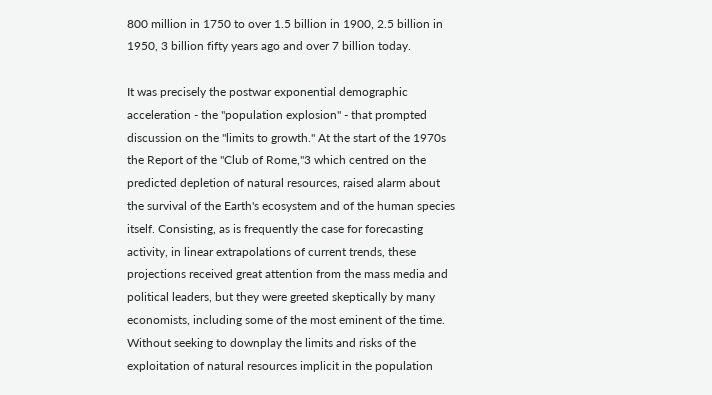800 million in 1750 to over 1.5 billion in 1900, 2.5 billion in 1950, 3 billion fifty years ago and over 7 billion today.

It was precisely the postwar exponential demographic acceleration - the "population explosion" - that prompted discussion on the "limits to growth." At the start of the 1970s the Report of the "Club of Rome,"3 which centred on the predicted depletion of natural resources, raised alarm about the survival of the Earth's ecosystem and of the human species itself. Consisting, as is frequently the case for forecasting activity, in linear extrapolations of current trends, these projections received great attention from the mass media and political leaders, but they were greeted skeptically by many economists, including some of the most eminent of the time. Without seeking to downplay the limits and risks of the exploitation of natural resources implicit in the population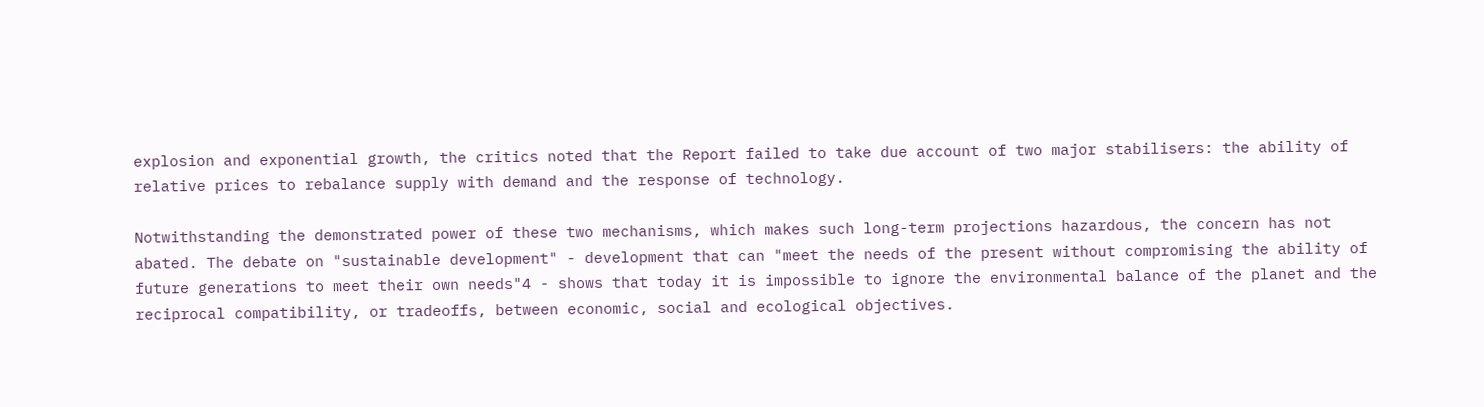explosion and exponential growth, the critics noted that the Report failed to take due account of two major stabilisers: the ability of relative prices to rebalance supply with demand and the response of technology.

Notwithstanding the demonstrated power of these two mechanisms, which makes such long-term projections hazardous, the concern has not abated. The debate on "sustainable development" - development that can "meet the needs of the present without compromising the ability of future generations to meet their own needs"4 - shows that today it is impossible to ignore the environmental balance of the planet and the reciprocal compatibility, or tradeoffs, between economic, social and ecological objectives.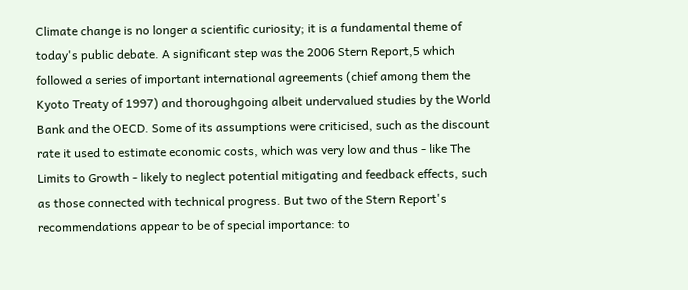Climate change is no longer a scientific curiosity; it is a fundamental theme of today's public debate. A significant step was the 2006 Stern Report,5 which followed a series of important international agreements (chief among them the Kyoto Treaty of 1997) and thoroughgoing albeit undervalued studies by the World Bank and the OECD. Some of its assumptions were criticised, such as the discount rate it used to estimate economic costs, which was very low and thus - like The Limits to Growth - likely to neglect potential mitigating and feedback effects, such as those connected with technical progress. But two of the Stern Report's recommendations appear to be of special importance: to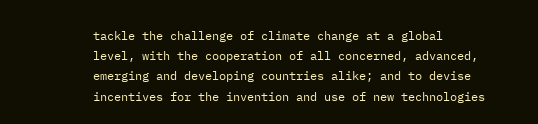tackle the challenge of climate change at a global level, with the cooperation of all concerned, advanced, emerging and developing countries alike; and to devise incentives for the invention and use of new technologies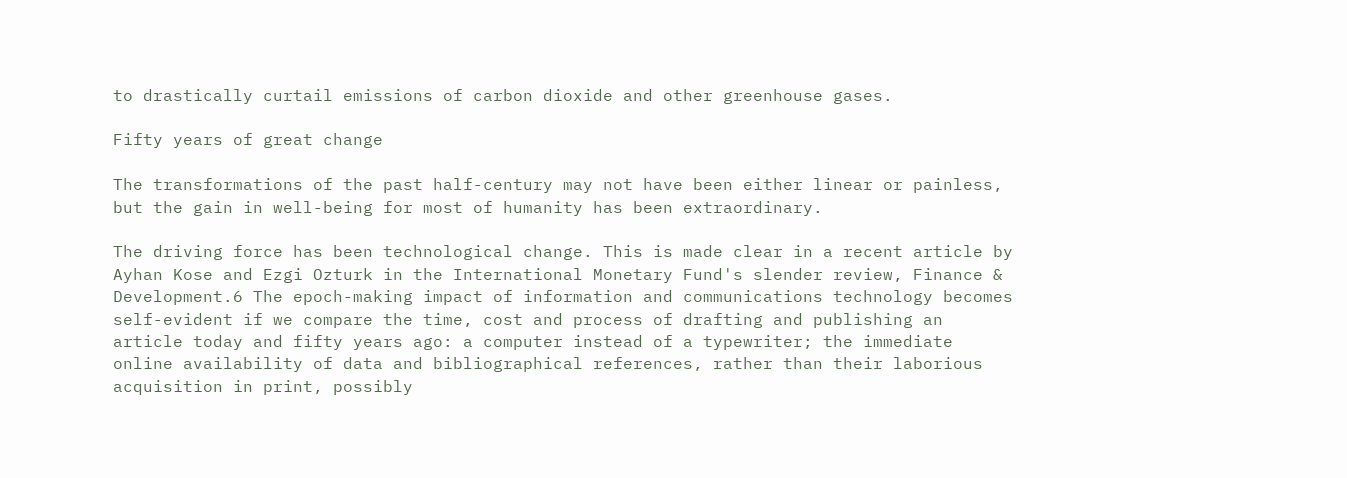to drastically curtail emissions of carbon dioxide and other greenhouse gases.

Fifty years of great change

The transformations of the past half-century may not have been either linear or painless, but the gain in well-being for most of humanity has been extraordinary.

The driving force has been technological change. This is made clear in a recent article by Ayhan Kose and Ezgi Ozturk in the International Monetary Fund's slender review, Finance & Development.6 The epoch-making impact of information and communications technology becomes self-evident if we compare the time, cost and process of drafting and publishing an article today and fifty years ago: a computer instead of a typewriter; the immediate online availability of data and bibliographical references, rather than their laborious acquisition in print, possibly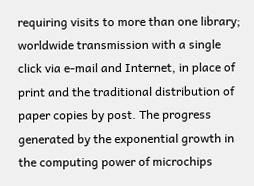requiring visits to more than one library; worldwide transmission with a single click via e-mail and Internet, in place of print and the traditional distribution of paper copies by post. The progress generated by the exponential growth in the computing power of microchips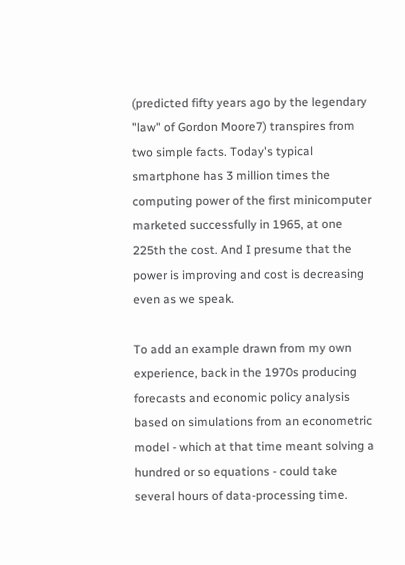(predicted fifty years ago by the legendary "law" of Gordon Moore7) transpires from two simple facts. Today's typical smartphone has 3 million times the computing power of the first minicomputer marketed successfully in 1965, at one 225th the cost. And I presume that the power is improving and cost is decreasing even as we speak.

To add an example drawn from my own experience, back in the 1970s producing forecasts and economic policy analysis based on simulations from an econometric model - which at that time meant solving a hundred or so equations - could take several hours of data-processing time.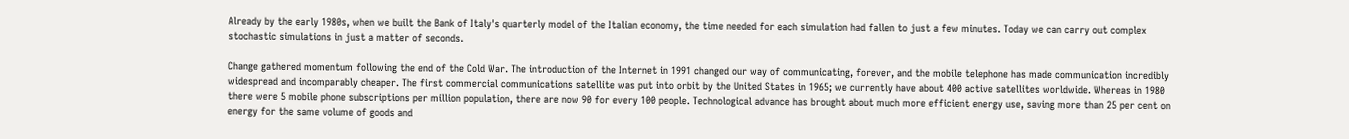Already by the early 1980s, when we built the Bank of Italy's quarterly model of the Italian economy, the time needed for each simulation had fallen to just a few minutes. Today we can carry out complex stochastic simulations in just a matter of seconds.

Change gathered momentum following the end of the Cold War. The introduction of the Internet in 1991 changed our way of communicating, forever, and the mobile telephone has made communication incredibly widespread and incomparably cheaper. The first commercial communications satellite was put into orbit by the United States in 1965; we currently have about 400 active satellites worldwide. Whereas in 1980 there were 5 mobile phone subscriptions per million population, there are now 90 for every 100 people. Technological advance has brought about much more efficient energy use, saving more than 25 per cent on energy for the same volume of goods and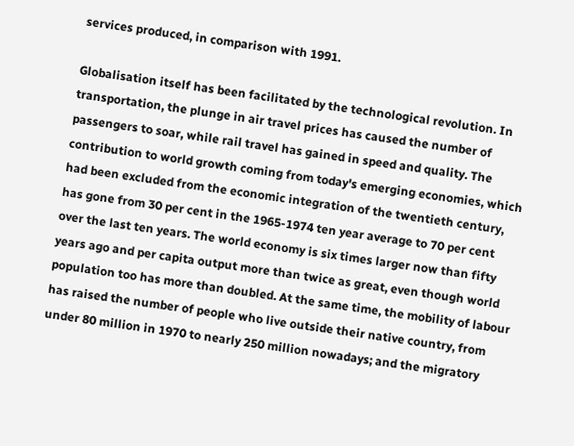services produced, in comparison with 1991.

Globalisation itself has been facilitated by the technological revolution. In transportation, the plunge in air travel prices has caused the number of passengers to soar, while rail travel has gained in speed and quality. The contribution to world growth coming from today's emerging economies, which had been excluded from the economic integration of the twentieth century, has gone from 30 per cent in the 1965-1974 ten year average to 70 per cent over the last ten years. The world economy is six times larger now than fifty years ago and per capita output more than twice as great, even though world population too has more than doubled. At the same time, the mobility of labour has raised the number of people who live outside their native country, from under 80 million in 1970 to nearly 250 million nowadays; and the migratory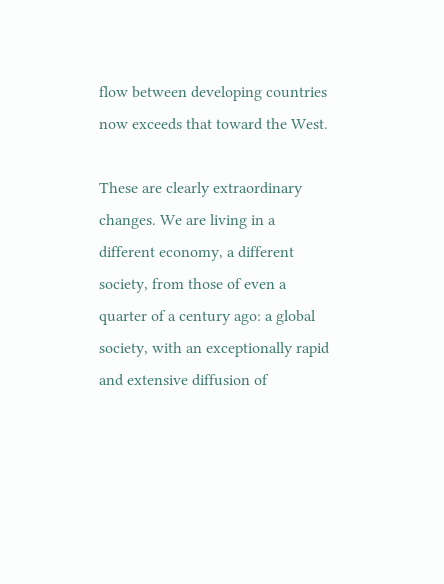flow between developing countries now exceeds that toward the West.

These are clearly extraordinary changes. We are living in a different economy, a different society, from those of even a quarter of a century ago: a global society, with an exceptionally rapid and extensive diffusion of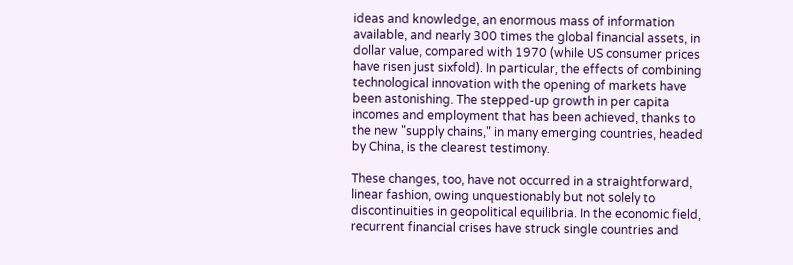ideas and knowledge, an enormous mass of information available, and nearly 300 times the global financial assets, in dollar value, compared with 1970 (while US consumer prices have risen just sixfold). In particular, the effects of combining technological innovation with the opening of markets have been astonishing. The stepped-up growth in per capita incomes and employment that has been achieved, thanks to the new "supply chains," in many emerging countries, headed by China, is the clearest testimony.

These changes, too, have not occurred in a straightforward, linear fashion, owing unquestionably but not solely to discontinuities in geopolitical equilibria. In the economic field, recurrent financial crises have struck single countries and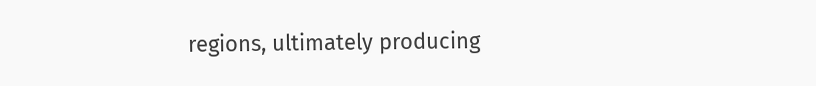regions, ultimately producing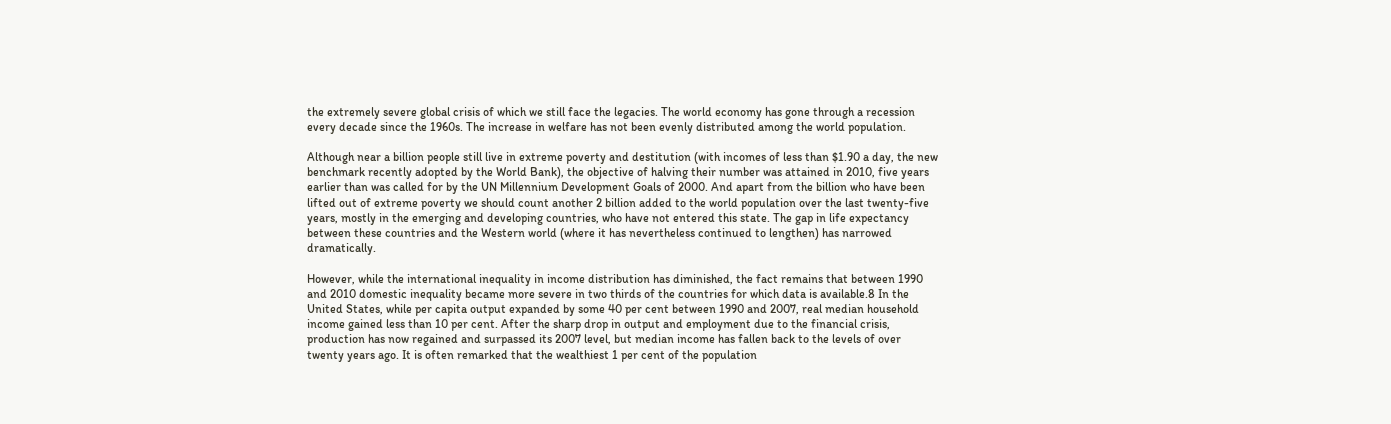the extremely severe global crisis of which we still face the legacies. The world economy has gone through a recession every decade since the 1960s. The increase in welfare has not been evenly distributed among the world population.

Although near a billion people still live in extreme poverty and destitution (with incomes of less than $1.90 a day, the new benchmark recently adopted by the World Bank), the objective of halving their number was attained in 2010, five years earlier than was called for by the UN Millennium Development Goals of 2000. And apart from the billion who have been lifted out of extreme poverty we should count another 2 billion added to the world population over the last twenty-five years, mostly in the emerging and developing countries, who have not entered this state. The gap in life expectancy between these countries and the Western world (where it has nevertheless continued to lengthen) has narrowed dramatically.

However, while the international inequality in income distribution has diminished, the fact remains that between 1990 and 2010 domestic inequality became more severe in two thirds of the countries for which data is available.8 In the United States, while per capita output expanded by some 40 per cent between 1990 and 2007, real median household income gained less than 10 per cent. After the sharp drop in output and employment due to the financial crisis, production has now regained and surpassed its 2007 level, but median income has fallen back to the levels of over twenty years ago. It is often remarked that the wealthiest 1 per cent of the population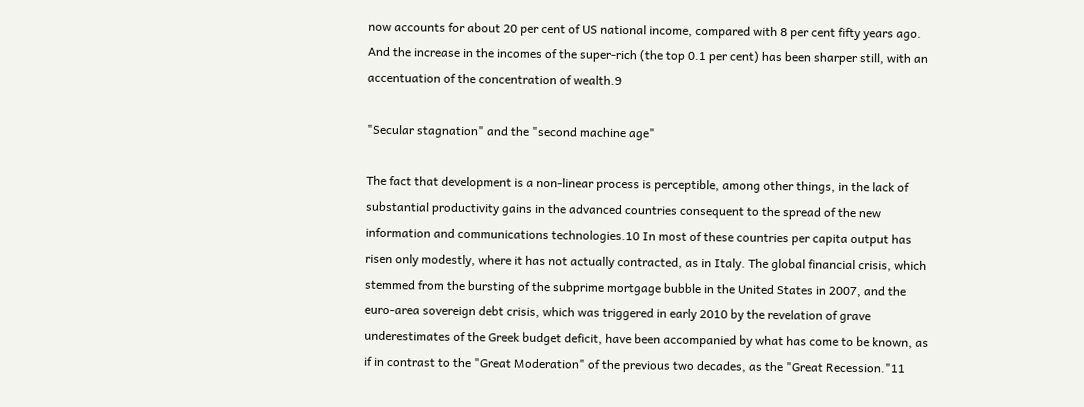now accounts for about 20 per cent of US national income, compared with 8 per cent fifty years ago. And the increase in the incomes of the super-rich (the top 0.1 per cent) has been sharper still, with an accentuation of the concentration of wealth.9

"Secular stagnation" and the "second machine age"

The fact that development is a non-linear process is perceptible, among other things, in the lack of substantial productivity gains in the advanced countries consequent to the spread of the new information and communications technologies.10 In most of these countries per capita output has risen only modestly, where it has not actually contracted, as in Italy. The global financial crisis, which stemmed from the bursting of the subprime mortgage bubble in the United States in 2007, and the euro-area sovereign debt crisis, which was triggered in early 2010 by the revelation of grave underestimates of the Greek budget deficit, have been accompanied by what has come to be known, as if in contrast to the "Great Moderation" of the previous two decades, as the "Great Recession."11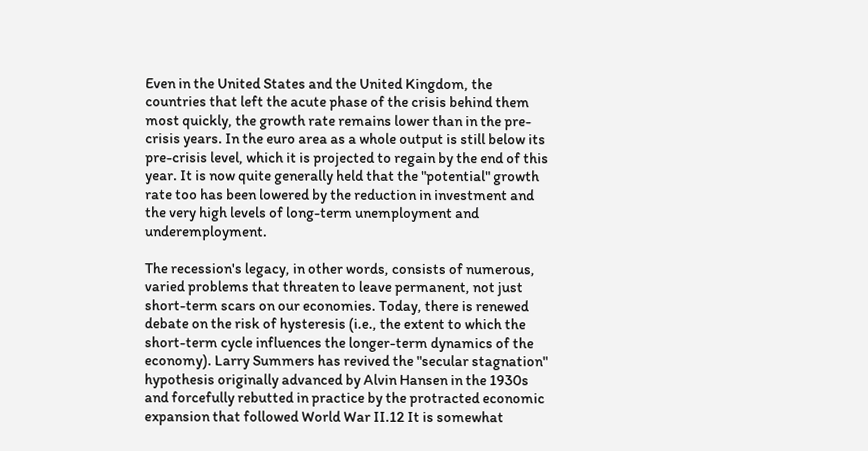Even in the United States and the United Kingdom, the countries that left the acute phase of the crisis behind them most quickly, the growth rate remains lower than in the pre-crisis years. In the euro area as a whole output is still below its pre-crisis level, which it is projected to regain by the end of this year. It is now quite generally held that the "potential" growth rate too has been lowered by the reduction in investment and the very high levels of long-term unemployment and underemployment.

The recession's legacy, in other words, consists of numerous, varied problems that threaten to leave permanent, not just short-term scars on our economies. Today, there is renewed debate on the risk of hysteresis (i.e., the extent to which the short-term cycle influences the longer-term dynamics of the economy). Larry Summers has revived the "secular stagnation" hypothesis originally advanced by Alvin Hansen in the 1930s and forcefully rebutted in practice by the protracted economic expansion that followed World War II.12 It is somewhat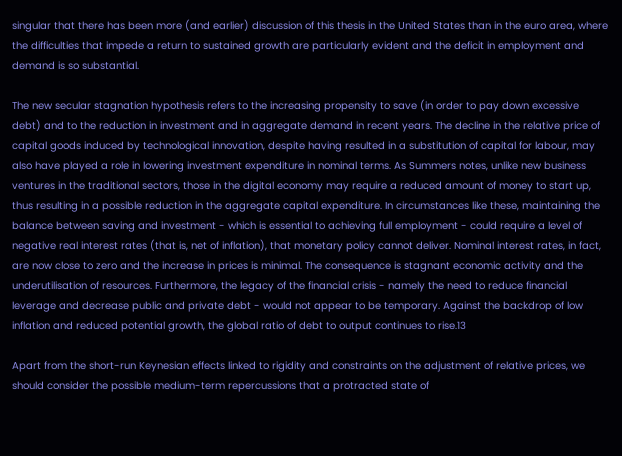singular that there has been more (and earlier) discussion of this thesis in the United States than in the euro area, where the difficulties that impede a return to sustained growth are particularly evident and the deficit in employment and demand is so substantial.

The new secular stagnation hypothesis refers to the increasing propensity to save (in order to pay down excessive debt) and to the reduction in investment and in aggregate demand in recent years. The decline in the relative price of capital goods induced by technological innovation, despite having resulted in a substitution of capital for labour, may also have played a role in lowering investment expenditure in nominal terms. As Summers notes, unlike new business ventures in the traditional sectors, those in the digital economy may require a reduced amount of money to start up, thus resulting in a possible reduction in the aggregate capital expenditure. In circumstances like these, maintaining the balance between saving and investment - which is essential to achieving full employment - could require a level of negative real interest rates (that is, net of inflation), that monetary policy cannot deliver. Nominal interest rates, in fact, are now close to zero and the increase in prices is minimal. The consequence is stagnant economic activity and the underutilisation of resources. Furthermore, the legacy of the financial crisis - namely the need to reduce financial leverage and decrease public and private debt - would not appear to be temporary. Against the backdrop of low inflation and reduced potential growth, the global ratio of debt to output continues to rise.13

Apart from the short-run Keynesian effects linked to rigidity and constraints on the adjustment of relative prices, we should consider the possible medium-term repercussions that a protracted state of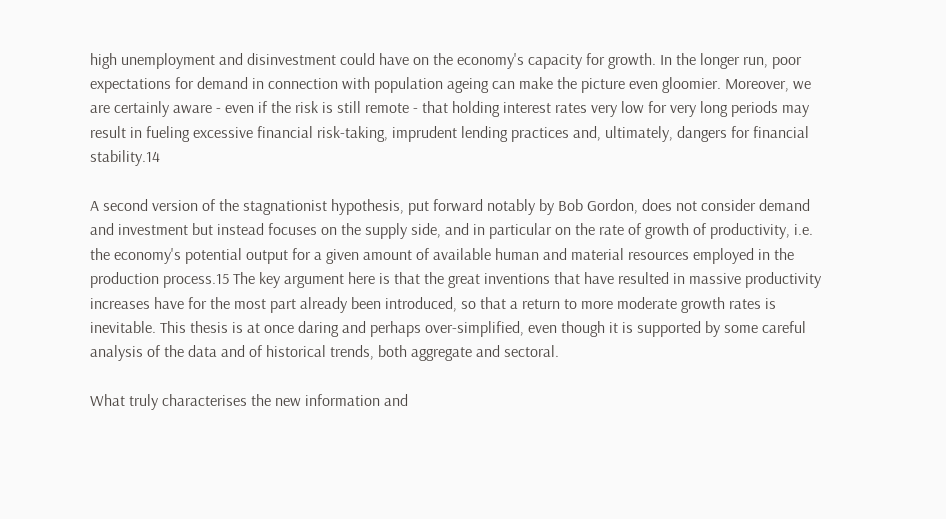high unemployment and disinvestment could have on the economy's capacity for growth. In the longer run, poor expectations for demand in connection with population ageing can make the picture even gloomier. Moreover, we are certainly aware - even if the risk is still remote - that holding interest rates very low for very long periods may result in fueling excessive financial risk-taking, imprudent lending practices and, ultimately, dangers for financial stability.14

A second version of the stagnationist hypothesis, put forward notably by Bob Gordon, does not consider demand and investment but instead focuses on the supply side, and in particular on the rate of growth of productivity, i.e. the economy's potential output for a given amount of available human and material resources employed in the production process.15 The key argument here is that the great inventions that have resulted in massive productivity increases have for the most part already been introduced, so that a return to more moderate growth rates is inevitable. This thesis is at once daring and perhaps over-simplified, even though it is supported by some careful analysis of the data and of historical trends, both aggregate and sectoral.

What truly characterises the new information and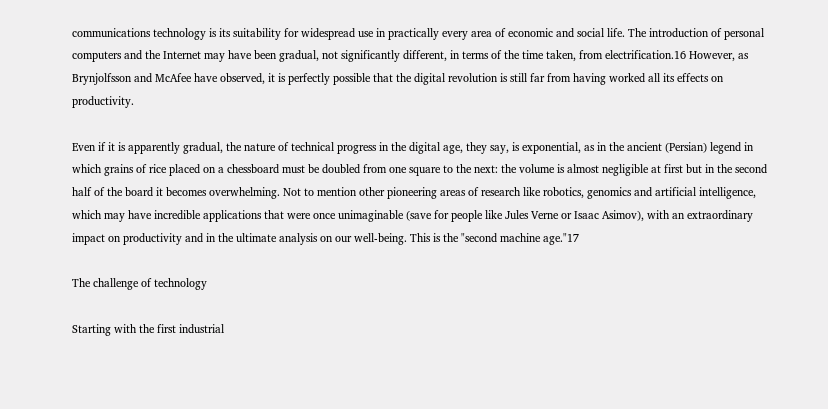communications technology is its suitability for widespread use in practically every area of economic and social life. The introduction of personal computers and the Internet may have been gradual, not significantly different, in terms of the time taken, from electrification.16 However, as Brynjolfsson and McAfee have observed, it is perfectly possible that the digital revolution is still far from having worked all its effects on productivity.

Even if it is apparently gradual, the nature of technical progress in the digital age, they say, is exponential, as in the ancient (Persian) legend in which grains of rice placed on a chessboard must be doubled from one square to the next: the volume is almost negligible at first but in the second half of the board it becomes overwhelming. Not to mention other pioneering areas of research like robotics, genomics and artificial intelligence, which may have incredible applications that were once unimaginable (save for people like Jules Verne or Isaac Asimov), with an extraordinary impact on productivity and in the ultimate analysis on our well-being. This is the "second machine age."17

The challenge of technology

Starting with the first industrial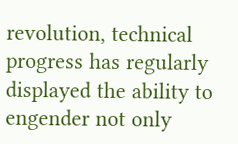revolution, technical progress has regularly displayed the ability to engender not only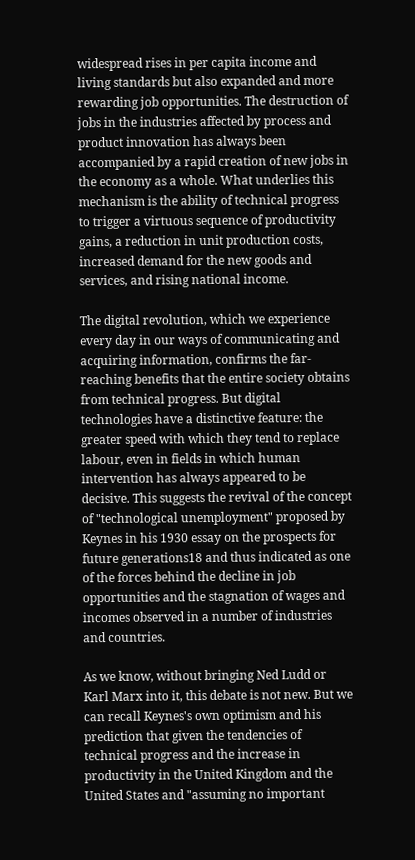widespread rises in per capita income and living standards but also expanded and more rewarding job opportunities. The destruction of jobs in the industries affected by process and product innovation has always been accompanied by a rapid creation of new jobs in the economy as a whole. What underlies this mechanism is the ability of technical progress to trigger a virtuous sequence of productivity gains, a reduction in unit production costs, increased demand for the new goods and services, and rising national income.

The digital revolution, which we experience every day in our ways of communicating and acquiring information, confirms the far-reaching benefits that the entire society obtains from technical progress. But digital technologies have a distinctive feature: the greater speed with which they tend to replace labour, even in fields in which human intervention has always appeared to be decisive. This suggests the revival of the concept of "technological unemployment" proposed by Keynes in his 1930 essay on the prospects for future generations18 and thus indicated as one of the forces behind the decline in job opportunities and the stagnation of wages and incomes observed in a number of industries and countries.

As we know, without bringing Ned Ludd or Karl Marx into it, this debate is not new. But we can recall Keynes's own optimism and his prediction that given the tendencies of technical progress and the increase in productivity in the United Kingdom and the United States and "assuming no important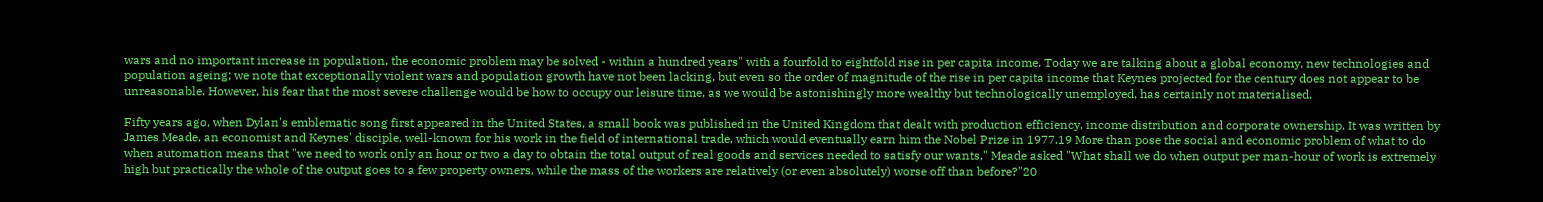wars and no important increase in population, the economic problem may be solved - within a hundred years" with a fourfold to eightfold rise in per capita income. Today we are talking about a global economy, new technologies and population ageing; we note that exceptionally violent wars and population growth have not been lacking, but even so the order of magnitude of the rise in per capita income that Keynes projected for the century does not appear to be unreasonable. However, his fear that the most severe challenge would be how to occupy our leisure time, as we would be astonishingly more wealthy but technologically unemployed, has certainly not materialised.

Fifty years ago, when Dylan's emblematic song first appeared in the United States, a small book was published in the United Kingdom that dealt with production efficiency, income distribution and corporate ownership. It was written by James Meade, an economist and Keynes' disciple, well-known for his work in the field of international trade, which would eventually earn him the Nobel Prize in 1977.19 More than pose the social and economic problem of what to do when automation means that "we need to work only an hour or two a day to obtain the total output of real goods and services needed to satisfy our wants," Meade asked "What shall we do when output per man-hour of work is extremely high but practically the whole of the output goes to a few property owners, while the mass of the workers are relatively (or even absolutely) worse off than before?"20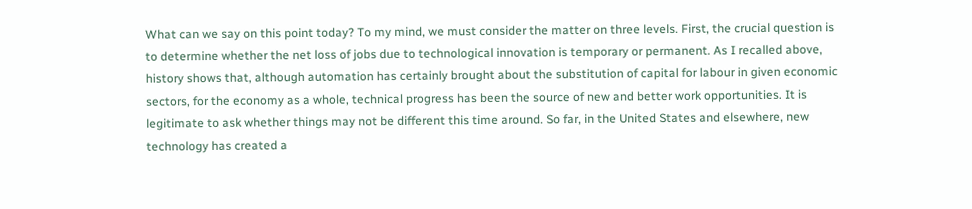What can we say on this point today? To my mind, we must consider the matter on three levels. First, the crucial question is to determine whether the net loss of jobs due to technological innovation is temporary or permanent. As I recalled above, history shows that, although automation has certainly brought about the substitution of capital for labour in given economic sectors, for the economy as a whole, technical progress has been the source of new and better work opportunities. It is legitimate to ask whether things may not be different this time around. So far, in the United States and elsewhere, new technology has created a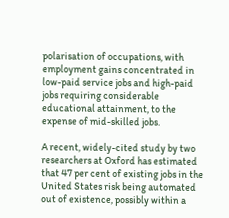polarisation of occupations, with employment gains concentrated in low-paid service jobs and high-paid jobs requiring considerable educational attainment, to the expense of mid-skilled jobs.

A recent, widely-cited study by two researchers at Oxford has estimated that 47 per cent of existing jobs in the United States risk being automated out of existence, possibly within a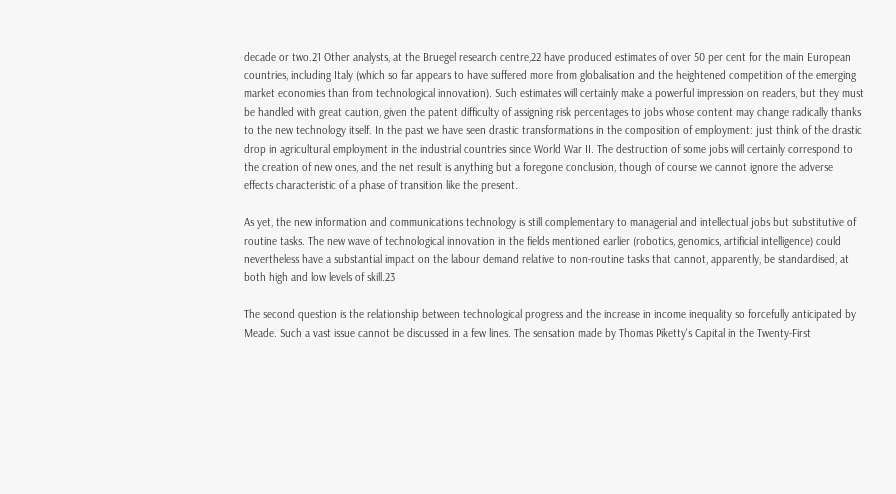decade or two.21 Other analysts, at the Bruegel research centre,22 have produced estimates of over 50 per cent for the main European countries, including Italy (which so far appears to have suffered more from globalisation and the heightened competition of the emerging market economies than from technological innovation). Such estimates will certainly make a powerful impression on readers, but they must be handled with great caution, given the patent difficulty of assigning risk percentages to jobs whose content may change radically thanks to the new technology itself. In the past we have seen drastic transformations in the composition of employment: just think of the drastic drop in agricultural employment in the industrial countries since World War II. The destruction of some jobs will certainly correspond to the creation of new ones, and the net result is anything but a foregone conclusion, though of course we cannot ignore the adverse effects characteristic of a phase of transition like the present.

As yet, the new information and communications technology is still complementary to managerial and intellectual jobs but substitutive of routine tasks. The new wave of technological innovation in the fields mentioned earlier (robotics, genomics, artificial intelligence) could nevertheless have a substantial impact on the labour demand relative to non-routine tasks that cannot, apparently, be standardised, at both high and low levels of skill.23

The second question is the relationship between technological progress and the increase in income inequality so forcefully anticipated by Meade. Such a vast issue cannot be discussed in a few lines. The sensation made by Thomas Piketty's Capital in the Twenty-First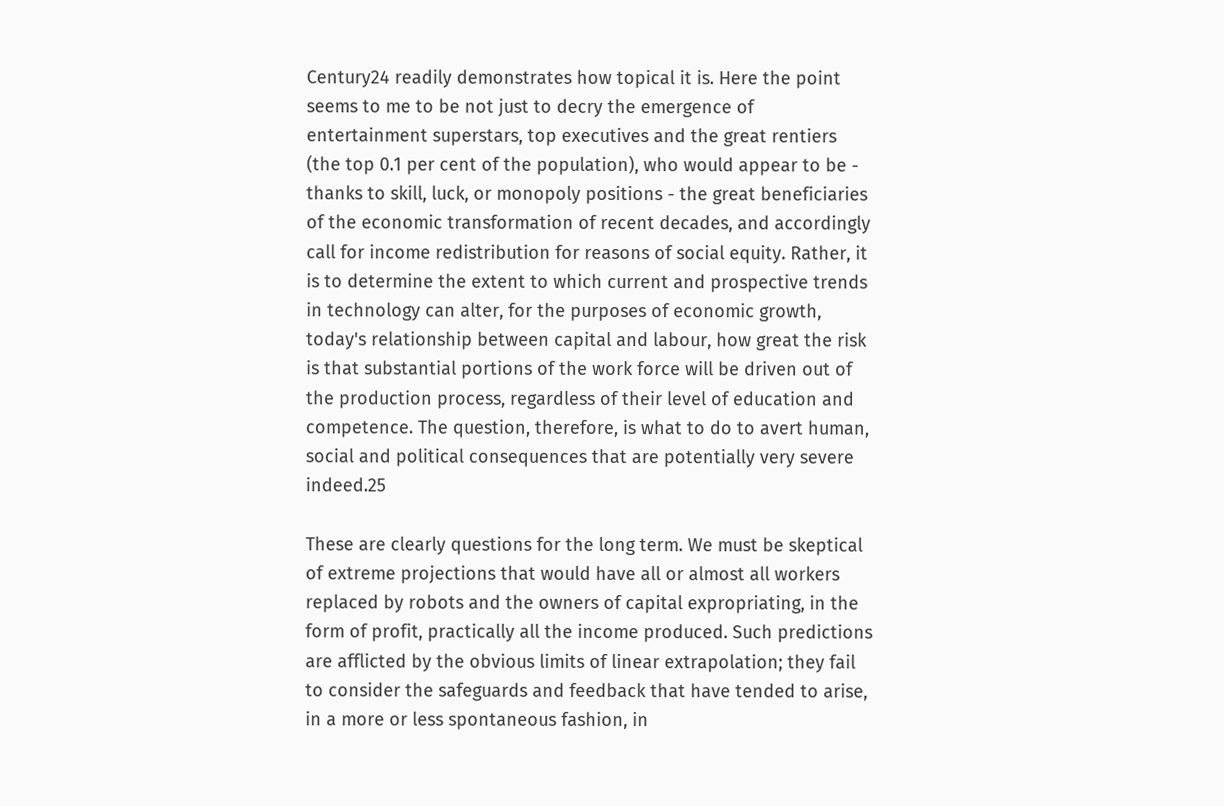Century24 readily demonstrates how topical it is. Here the point seems to me to be not just to decry the emergence of entertainment superstars, top executives and the great rentiers (the top 0.1 per cent of the population), who would appear to be - thanks to skill, luck, or monopoly positions - the great beneficiaries of the economic transformation of recent decades, and accordingly call for income redistribution for reasons of social equity. Rather, it is to determine the extent to which current and prospective trends in technology can alter, for the purposes of economic growth, today's relationship between capital and labour, how great the risk is that substantial portions of the work force will be driven out of the production process, regardless of their level of education and competence. The question, therefore, is what to do to avert human, social and political consequences that are potentially very severe indeed.25

These are clearly questions for the long term. We must be skeptical of extreme projections that would have all or almost all workers replaced by robots and the owners of capital expropriating, in the form of profit, practically all the income produced. Such predictions are afflicted by the obvious limits of linear extrapolation; they fail to consider the safeguards and feedback that have tended to arise, in a more or less spontaneous fashion, in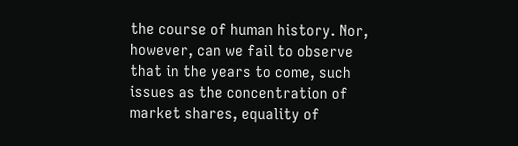the course of human history. Nor, however, can we fail to observe that in the years to come, such issues as the concentration of market shares, equality of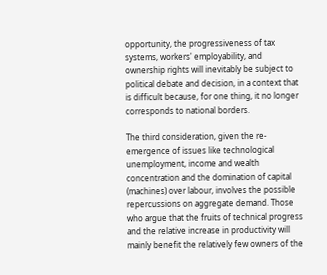opportunity, the progressiveness of tax systems, workers' employability, and ownership rights will inevitably be subject to political debate and decision, in a context that is difficult because, for one thing, it no longer corresponds to national borders.

The third consideration, given the re-emergence of issues like technological unemployment, income and wealth concentration and the domination of capital (machines) over labour, involves the possible repercussions on aggregate demand. Those who argue that the fruits of technical progress and the relative increase in productivity will mainly benefit the relatively few owners of the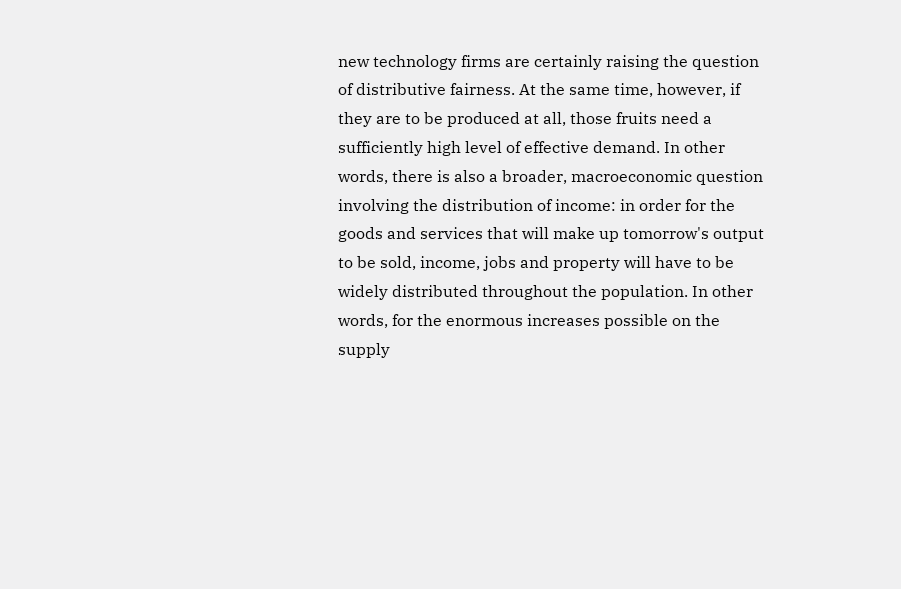new technology firms are certainly raising the question of distributive fairness. At the same time, however, if they are to be produced at all, those fruits need a sufficiently high level of effective demand. In other words, there is also a broader, macroeconomic question involving the distribution of income: in order for the goods and services that will make up tomorrow's output to be sold, income, jobs and property will have to be widely distributed throughout the population. In other words, for the enormous increases possible on the supply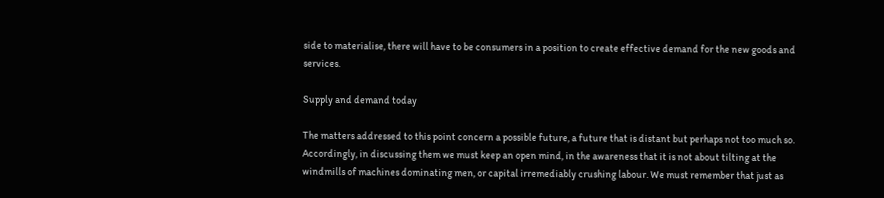side to materialise, there will have to be consumers in a position to create effective demand for the new goods and services.

Supply and demand today

The matters addressed to this point concern a possible future, a future that is distant but perhaps not too much so. Accordingly, in discussing them we must keep an open mind, in the awareness that it is not about tilting at the windmills of machines dominating men, or capital irremediably crushing labour. We must remember that just as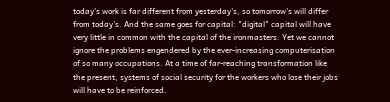today's work is far different from yesterday's, so tomorrow's will differ from today's. And the same goes for capital: "digital" capital will have very little in common with the capital of the ironmasters. Yet we cannot ignore the problems engendered by the ever-increasing computerisation of so many occupations. At a time of far-reaching transformation like the present, systems of social security for the workers who lose their jobs will have to be reinforced.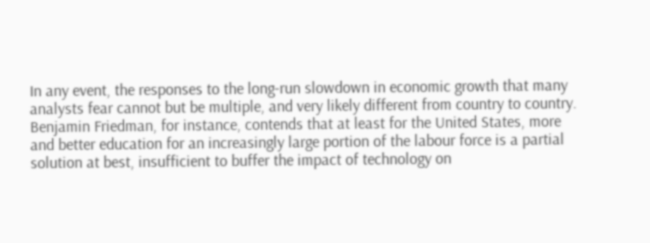In any event, the responses to the long-run slowdown in economic growth that many analysts fear cannot but be multiple, and very likely different from country to country. Benjamin Friedman, for instance, contends that at least for the United States, more and better education for an increasingly large portion of the labour force is a partial solution at best, insufficient to buffer the impact of technology on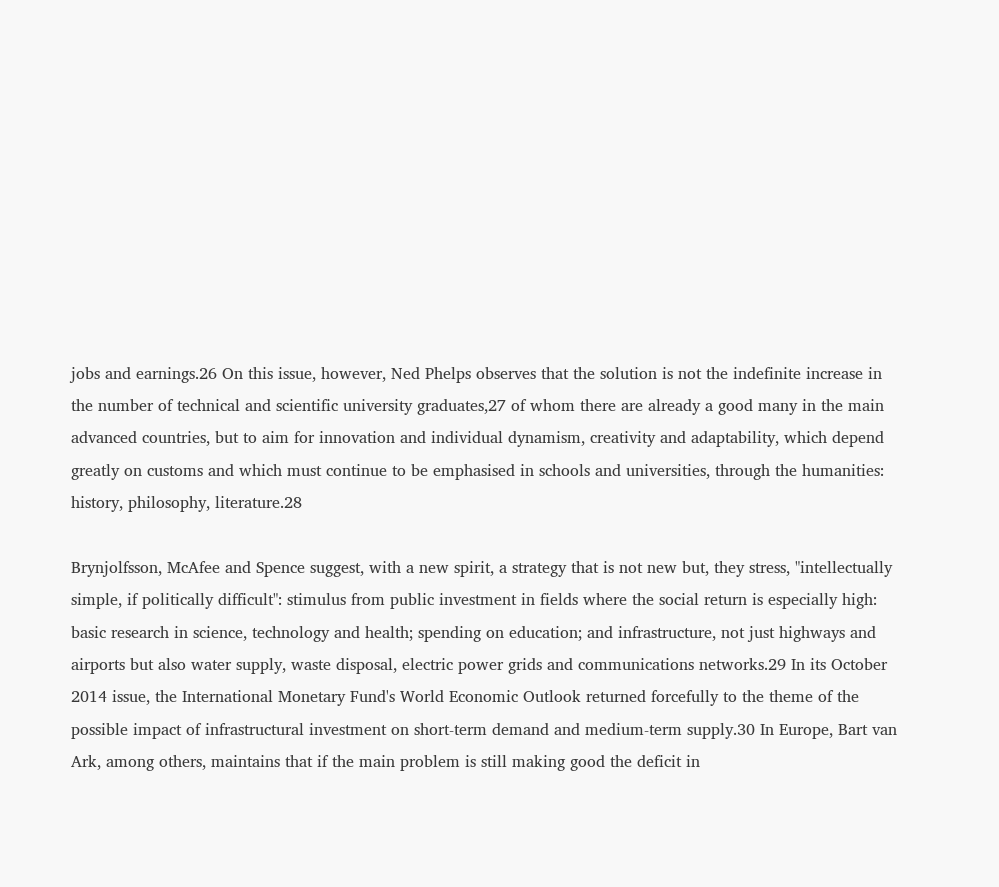jobs and earnings.26 On this issue, however, Ned Phelps observes that the solution is not the indefinite increase in the number of technical and scientific university graduates,27 of whom there are already a good many in the main advanced countries, but to aim for innovation and individual dynamism, creativity and adaptability, which depend greatly on customs and which must continue to be emphasised in schools and universities, through the humanities: history, philosophy, literature.28

Brynjolfsson, McAfee and Spence suggest, with a new spirit, a strategy that is not new but, they stress, "intellectually simple, if politically difficult": stimulus from public investment in fields where the social return is especially high: basic research in science, technology and health; spending on education; and infrastructure, not just highways and airports but also water supply, waste disposal, electric power grids and communications networks.29 In its October 2014 issue, the International Monetary Fund's World Economic Outlook returned forcefully to the theme of the possible impact of infrastructural investment on short-term demand and medium-term supply.30 In Europe, Bart van Ark, among others, maintains that if the main problem is still making good the deficit in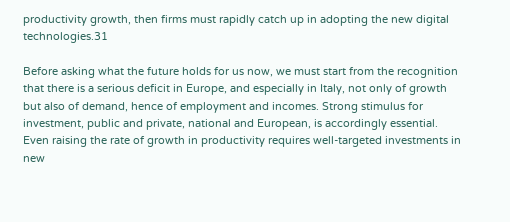productivity growth, then firms must rapidly catch up in adopting the new digital technologies.31

Before asking what the future holds for us now, we must start from the recognition that there is a serious deficit in Europe, and especially in Italy, not only of growth but also of demand, hence of employment and incomes. Strong stimulus for investment, public and private, national and European, is accordingly essential. Even raising the rate of growth in productivity requires well-targeted investments in new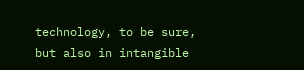technology, to be sure, but also in intangible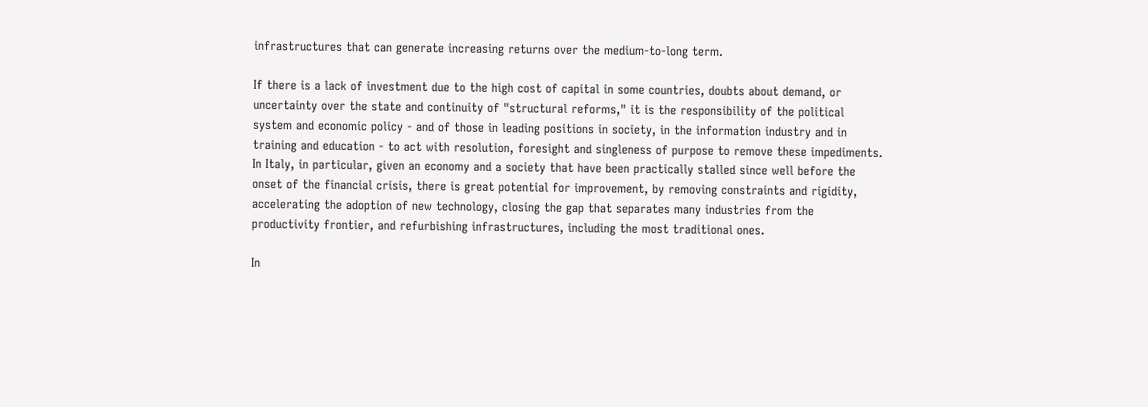infrastructures that can generate increasing returns over the medium-to-long term.

If there is a lack of investment due to the high cost of capital in some countries, doubts about demand, or uncertainty over the state and continuity of "structural reforms," it is the responsibility of the political system and economic policy - and of those in leading positions in society, in the information industry and in training and education - to act with resolution, foresight and singleness of purpose to remove these impediments. In Italy, in particular, given an economy and a society that have been practically stalled since well before the onset of the financial crisis, there is great potential for improvement, by removing constraints and rigidity, accelerating the adoption of new technology, closing the gap that separates many industries from the productivity frontier, and refurbishing infrastructures, including the most traditional ones.

In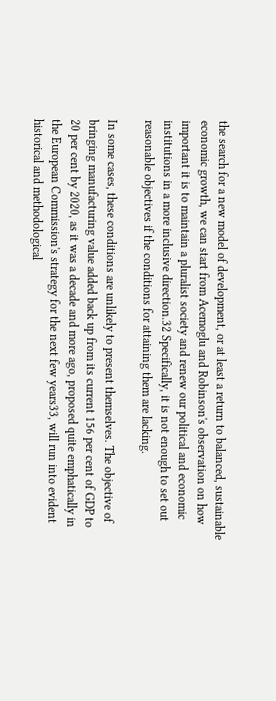the search for a new model of development, or at least a return to balanced, sustainable economic growth, we can start from Acemoglu and Robinson's observation on how important it is to maintain a pluralist society and renew our political and economic institutions in a more inclusive direction.32 Specifically, it is not enough to set out reasonable objectives if the conditions for attaining them are lacking.

In some cases, these conditions are unlikely to present themselves. The objective of bringing manufacturing value added back up from its current 156 per cent of GDP to 20 per cent by 2020, as it was a decade and more ago, proposed quite emphatically in the European Commission's strategy for the next few years33, will run into evident historical and methodological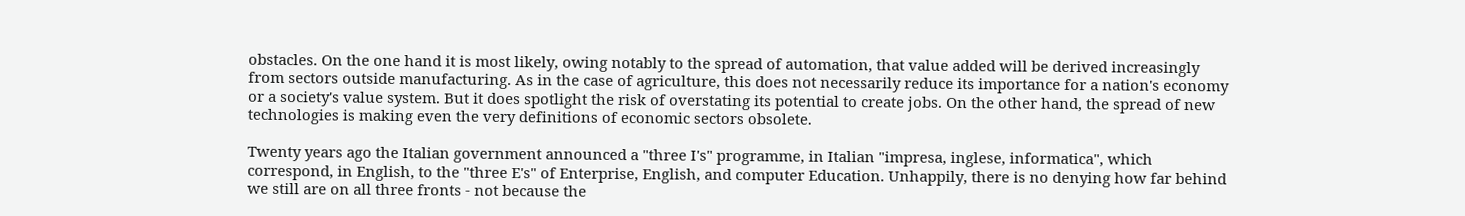obstacles. On the one hand it is most likely, owing notably to the spread of automation, that value added will be derived increasingly from sectors outside manufacturing. As in the case of agriculture, this does not necessarily reduce its importance for a nation's economy or a society's value system. But it does spotlight the risk of overstating its potential to create jobs. On the other hand, the spread of new technologies is making even the very definitions of economic sectors obsolete.

Twenty years ago the Italian government announced a "three I's" programme, in Italian "impresa, inglese, informatica", which correspond, in English, to the "three E's" of Enterprise, English, and computer Education. Unhappily, there is no denying how far behind we still are on all three fronts - not because the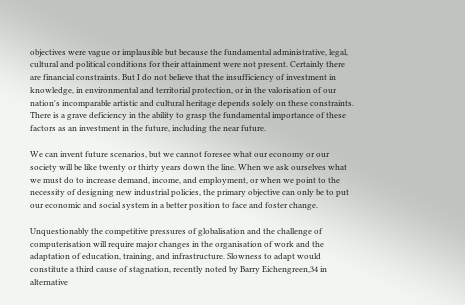objectives were vague or implausible but because the fundamental administrative, legal, cultural and political conditions for their attainment were not present. Certainly there are financial constraints. But I do not believe that the insufficiency of investment in knowledge, in environmental and territorial protection, or in the valorisation of our nation's incomparable artistic and cultural heritage depends solely on these constraints. There is a grave deficiency in the ability to grasp the fundamental importance of these factors as an investment in the future, including the near future.

We can invent future scenarios, but we cannot foresee what our economy or our society will be like twenty or thirty years down the line. When we ask ourselves what we must do to increase demand, income, and employment, or when we point to the necessity of designing new industrial policies, the primary objective can only be to put our economic and social system in a better position to face and foster change.

Unquestionably the competitive pressures of globalisation and the challenge of computerisation will require major changes in the organisation of work and the adaptation of education, training, and infrastructure. Slowness to adapt would constitute a third cause of stagnation, recently noted by Barry Eichengreen,34 in alternative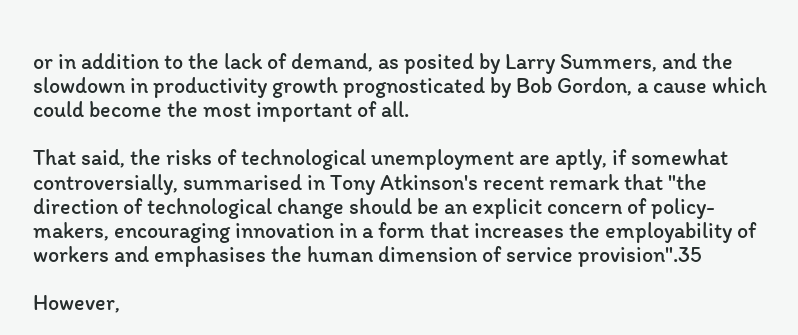or in addition to the lack of demand, as posited by Larry Summers, and the slowdown in productivity growth prognosticated by Bob Gordon, a cause which could become the most important of all.

That said, the risks of technological unemployment are aptly, if somewhat controversially, summarised in Tony Atkinson's recent remark that "the direction of technological change should be an explicit concern of policy-makers, encouraging innovation in a form that increases the employability of workers and emphasises the human dimension of service provision".35

However,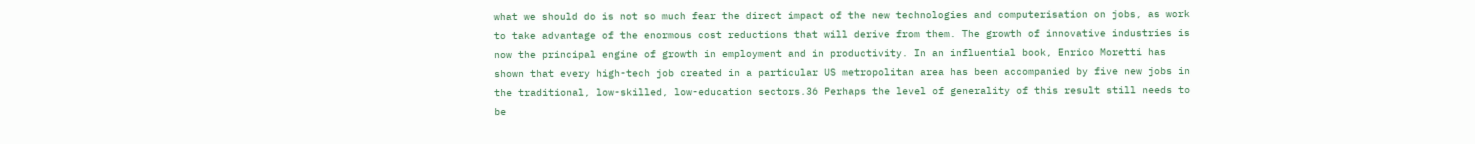what we should do is not so much fear the direct impact of the new technologies and computerisation on jobs, as work to take advantage of the enormous cost reductions that will derive from them. The growth of innovative industries is now the principal engine of growth in employment and in productivity. In an influential book, Enrico Moretti has shown that every high-tech job created in a particular US metropolitan area has been accompanied by five new jobs in the traditional, low-skilled, low-education sectors.36 Perhaps the level of generality of this result still needs to be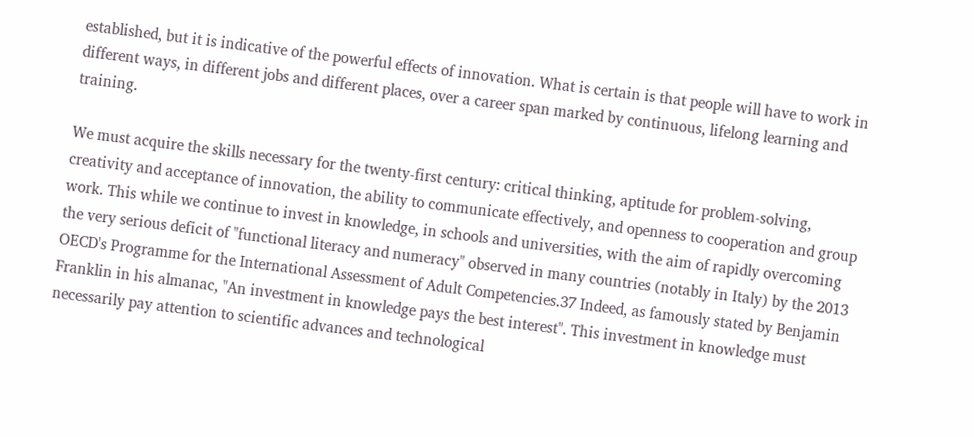established, but it is indicative of the powerful effects of innovation. What is certain is that people will have to work in different ways, in different jobs and different places, over a career span marked by continuous, lifelong learning and training.

We must acquire the skills necessary for the twenty-first century: critical thinking, aptitude for problem-solving, creativity and acceptance of innovation, the ability to communicate effectively, and openness to cooperation and group work. This while we continue to invest in knowledge, in schools and universities, with the aim of rapidly overcoming the very serious deficit of "functional literacy and numeracy" observed in many countries (notably in Italy) by the 2013 OECD's Programme for the International Assessment of Adult Competencies.37 Indeed, as famously stated by Benjamin Franklin in his almanac, "An investment in knowledge pays the best interest". This investment in knowledge must necessarily pay attention to scientific advances and technological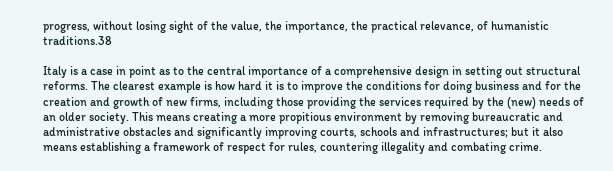progress, without losing sight of the value, the importance, the practical relevance, of humanistic traditions.38

Italy is a case in point as to the central importance of a comprehensive design in setting out structural reforms. The clearest example is how hard it is to improve the conditions for doing business and for the creation and growth of new firms, including those providing the services required by the (new) needs of an older society. This means creating a more propitious environment by removing bureaucratic and administrative obstacles and significantly improving courts, schools and infrastructures; but it also means establishing a framework of respect for rules, countering illegality and combating crime.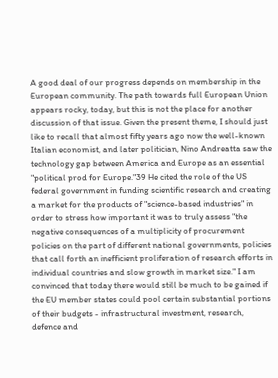A good deal of our progress depends on membership in the European community. The path towards full European Union appears rocky, today, but this is not the place for another discussion of that issue. Given the present theme, I should just like to recall that almost fifty years ago now the well-known Italian economist, and later politician, Nino Andreatta saw the technology gap between America and Europe as an essential "political prod for Europe."39 He cited the role of the US federal government in funding scientific research and creating a market for the products of "science-based industries" in order to stress how important it was to truly assess "the negative consequences of a multiplicity of procurement policies on the part of different national governments, policies that call forth an inefficient proliferation of research efforts in individual countries and slow growth in market size." I am convinced that today there would still be much to be gained if the EU member states could pool certain substantial portions of their budgets - infrastructural investment, research, defence and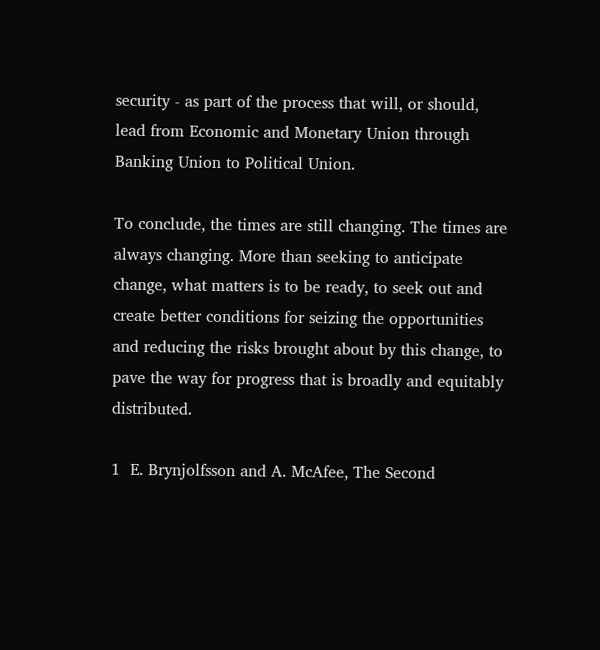security - as part of the process that will, or should, lead from Economic and Monetary Union through Banking Union to Political Union.

To conclude, the times are still changing. The times are always changing. More than seeking to anticipate change, what matters is to be ready, to seek out and create better conditions for seizing the opportunities and reducing the risks brought about by this change, to pave the way for progress that is broadly and equitably distributed.

1  E. Brynjolfsson and A. McAfee, The Second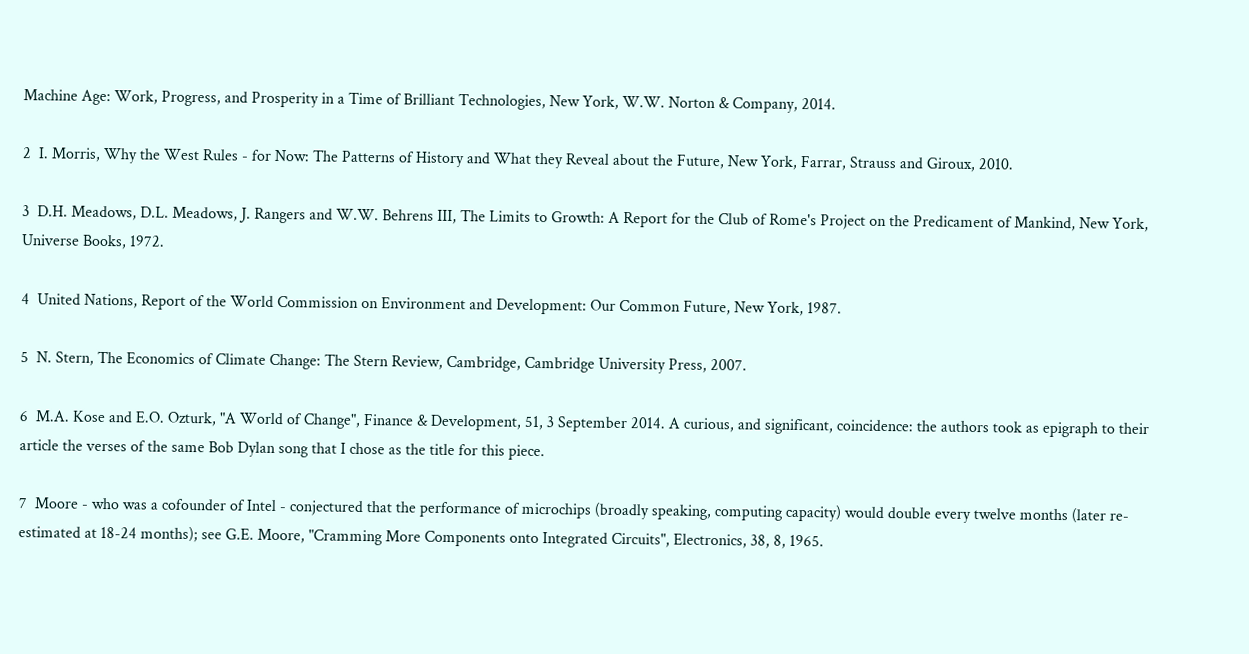Machine Age: Work, Progress, and Prosperity in a Time of Brilliant Technologies, New York, W.W. Norton & Company, 2014.

2  I. Morris, Why the West Rules - for Now: The Patterns of History and What they Reveal about the Future, New York, Farrar, Strauss and Giroux, 2010.

3  D.H. Meadows, D.L. Meadows, J. Rangers and W.W. Behrens III, The Limits to Growth: A Report for the Club of Rome's Project on the Predicament of Mankind, New York, Universe Books, 1972.

4  United Nations, Report of the World Commission on Environment and Development: Our Common Future, New York, 1987.

5  N. Stern, The Economics of Climate Change: The Stern Review, Cambridge, Cambridge University Press, 2007.

6  M.A. Kose and E.O. Ozturk, "A World of Change", Finance & Development, 51, 3 September 2014. A curious, and significant, coincidence: the authors took as epigraph to their article the verses of the same Bob Dylan song that I chose as the title for this piece.

7  Moore - who was a cofounder of Intel - conjectured that the performance of microchips (broadly speaking, computing capacity) would double every twelve months (later re-estimated at 18-24 months); see G.E. Moore, "Cramming More Components onto Integrated Circuits", Electronics, 38, 8, 1965.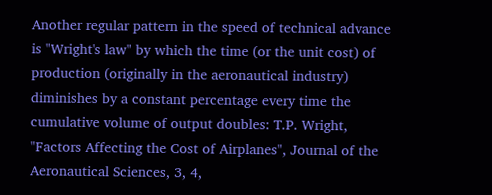Another regular pattern in the speed of technical advance is "Wright's law" by which the time (or the unit cost) of production (originally in the aeronautical industry) diminishes by a constant percentage every time the cumulative volume of output doubles: T.P. Wright, "Factors Affecting the Cost of Airplanes", Journal of the Aeronautical Sciences, 3, 4,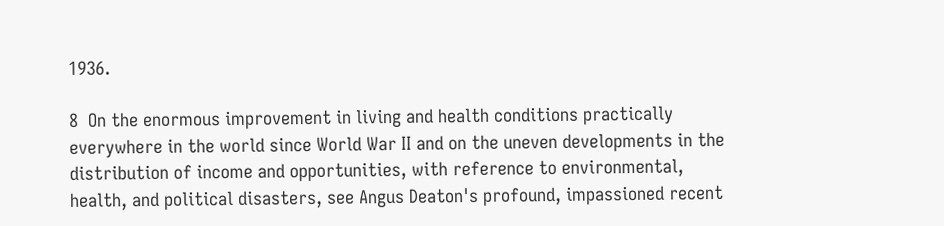1936.

8  On the enormous improvement in living and health conditions practically everywhere in the world since World War II and on the uneven developments in the distribution of income and opportunities, with reference to environmental, health, and political disasters, see Angus Deaton's profound, impassioned recent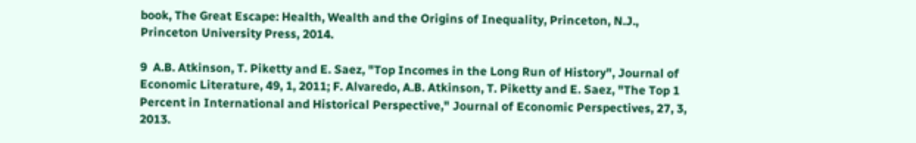book, The Great Escape: Health, Wealth and the Origins of Inequality, Princeton, N.J., Princeton University Press, 2014.

9  A.B. Atkinson, T. Piketty and E. Saez, "Top Incomes in the Long Run of History", Journal of Economic Literature, 49, 1, 2011; F. Alvaredo, A.B. Atkinson, T. Piketty and E. Saez, "The Top 1 Percent in International and Historical Perspective," Journal of Economic Perspectives, 27, 3, 2013.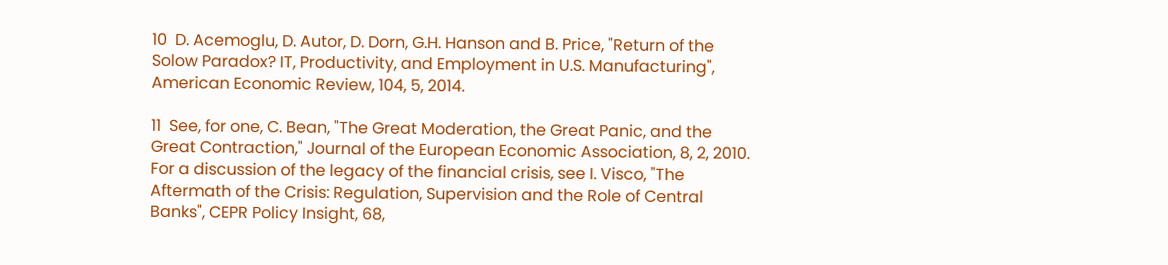10  D. Acemoglu, D. Autor, D. Dorn, G.H. Hanson and B. Price, "Return of the Solow Paradox? IT, Productivity, and Employment in U.S. Manufacturing", American Economic Review, 104, 5, 2014.

11  See, for one, C. Bean, "The Great Moderation, the Great Panic, and the Great Contraction," Journal of the European Economic Association, 8, 2, 2010. For a discussion of the legacy of the financial crisis, see I. Visco, "The Aftermath of the Crisis: Regulation, Supervision and the Role of Central Banks", CEPR Policy Insight, 68,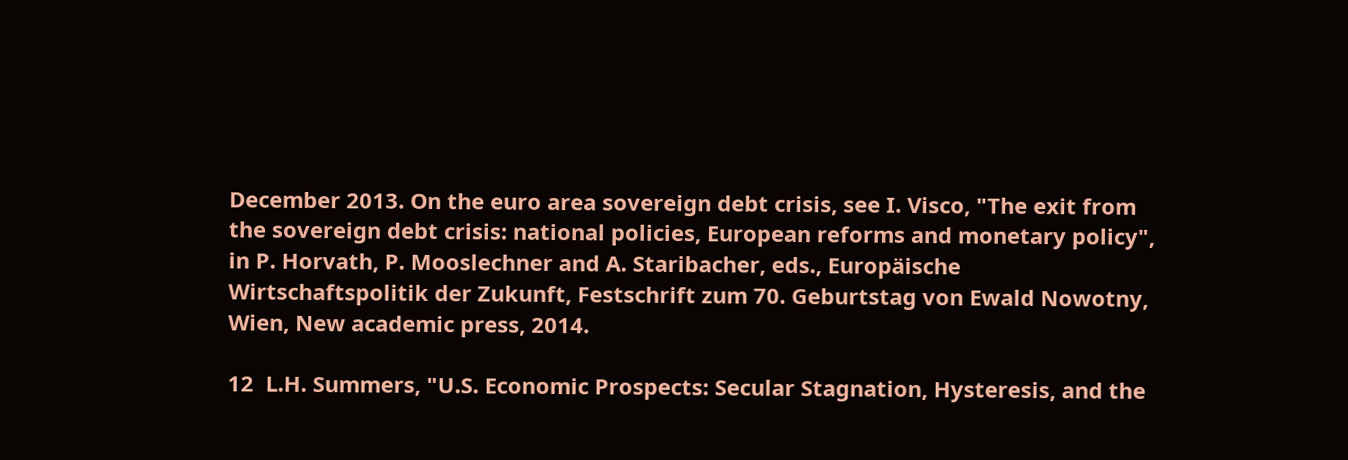December 2013. On the euro area sovereign debt crisis, see I. Visco, "The exit from the sovereign debt crisis: national policies, European reforms and monetary policy", in P. Horvath, P. Mooslechner and A. Staribacher, eds., Europäische Wirtschaftspolitik der Zukunft, Festschrift zum 70. Geburtstag von Ewald Nowotny, Wien, New academic press, 2014.

12  L.H. Summers, "U.S. Economic Prospects: Secular Stagnation, Hysteresis, and the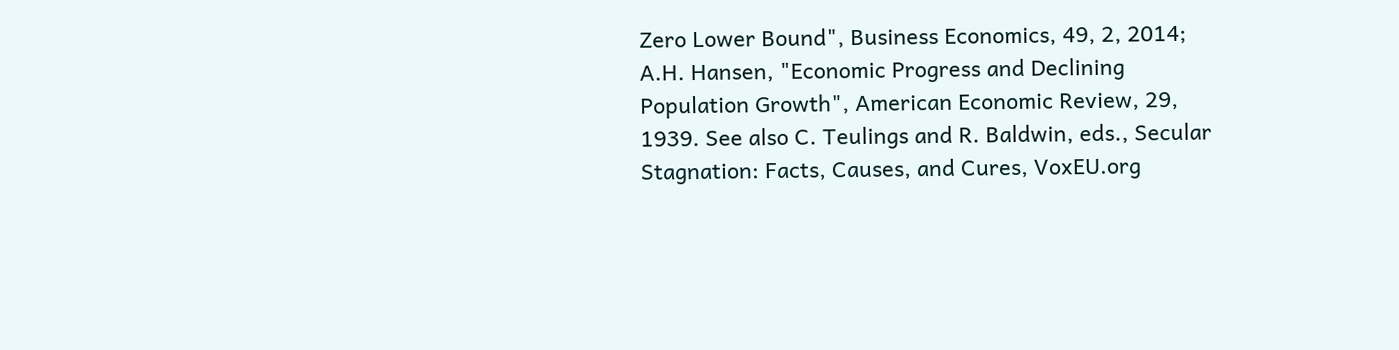Zero Lower Bound", Business Economics, 49, 2, 2014; A.H. Hansen, "Economic Progress and Declining Population Growth", American Economic Review, 29, 1939. See also C. Teulings and R. Baldwin, eds., Secular Stagnation: Facts, Causes, and Cures, VoxEU.org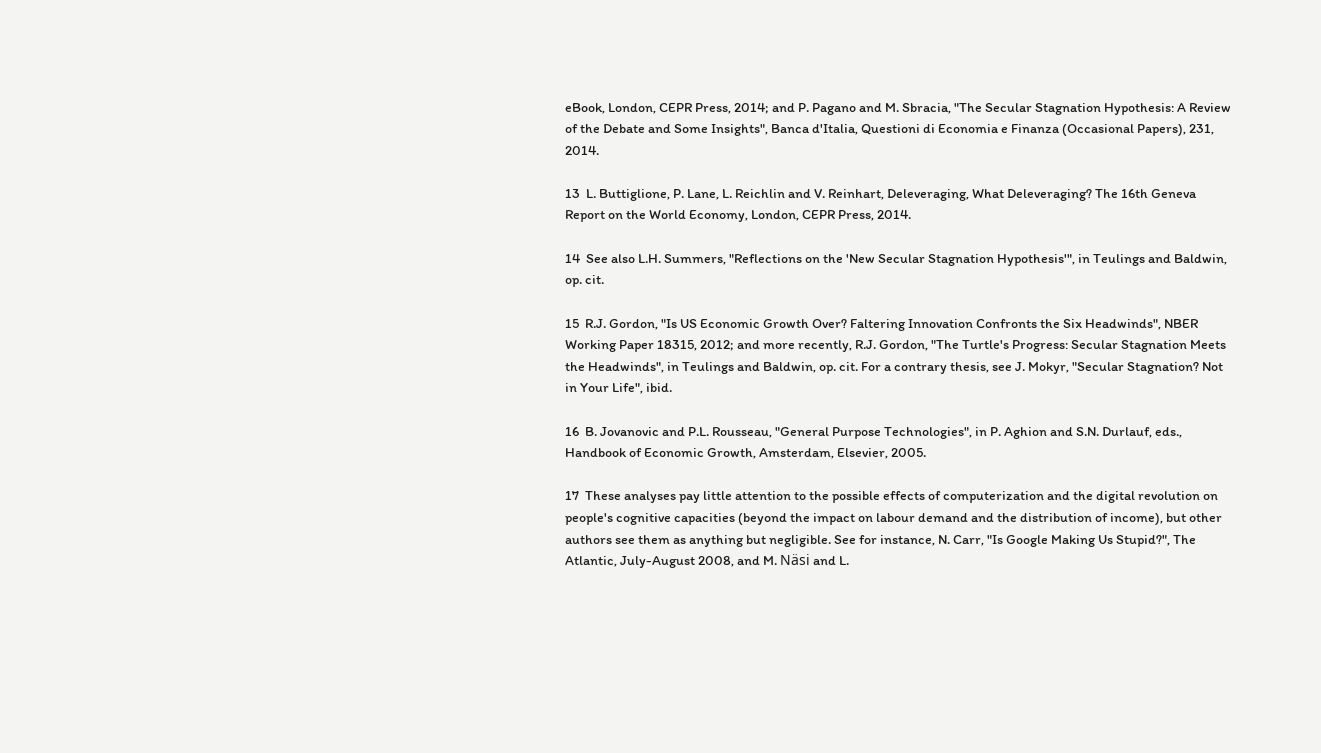eBook, London, CEPR Press, 2014; and P. Pagano and M. Sbracia, "The Secular Stagnation Hypothesis: A Review of the Debate and Some Insights", Banca d'Italia, Questioni di Economia e Finanza (Occasional Papers), 231, 2014.

13  L. Buttiglione, P. Lane, L. Reichlin and V. Reinhart, Deleveraging, What Deleveraging? The 16th Geneva Report on the World Economy, London, CEPR Press, 2014.

14  See also L.H. Summers, "Reflections on the 'New Secular Stagnation Hypothesis'", in Teulings and Baldwin, op. cit.

15  R.J. Gordon, "Is US Economic Growth Over? Faltering Innovation Confronts the Six Headwinds", NBER Working Paper 18315, 2012; and more recently, R.J. Gordon, "The Turtle's Progress: Secular Stagnation Meets the Headwinds", in Teulings and Baldwin, op. cit. For a contrary thesis, see J. Mokyr, "Secular Stagnation? Not in Your Life", ibid.

16  B. Jovanovic and P.L. Rousseau, "General Purpose Technologies", in P. Aghion and S.N. Durlauf, eds., Handbook of Economic Growth, Amsterdam, Elsevier, 2005.

17  These analyses pay little attention to the possible effects of computerization and the digital revolution on people's cognitive capacities (beyond the impact on labour demand and the distribution of income), but other authors see them as anything but negligible. See for instance, N. Carr, "Is Google Making Us Stupid?", The Atlantic, July-August 2008, and M. Näsi and L.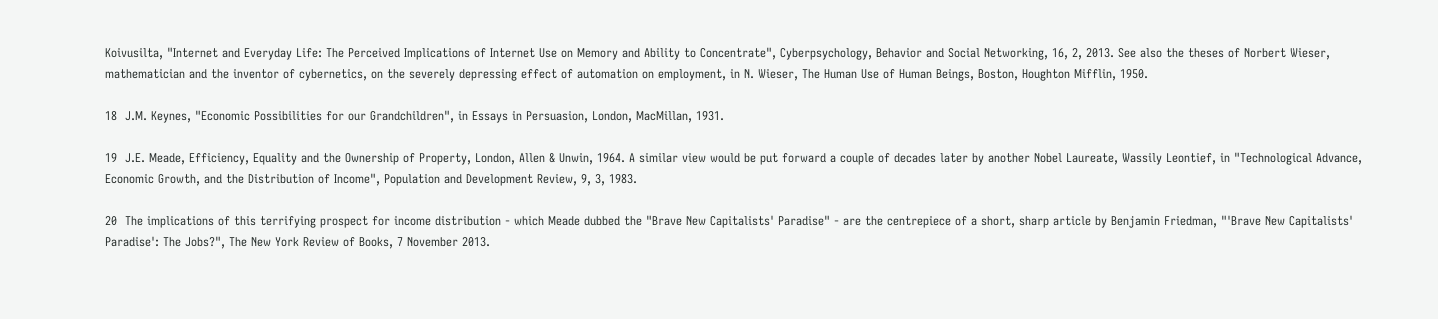Koivusilta, "Internet and Everyday Life: The Perceived Implications of Internet Use on Memory and Ability to Concentrate", Cyberpsychology, Behavior and Social Networking, 16, 2, 2013. See also the theses of Norbert Wieser, mathematician and the inventor of cybernetics, on the severely depressing effect of automation on employment, in N. Wieser, The Human Use of Human Beings, Boston, Houghton Mifflin, 1950.

18  J.M. Keynes, "Economic Possibilities for our Grandchildren", in Essays in Persuasion, London, MacMillan, 1931.

19  J.E. Meade, Efficiency, Equality and the Ownership of Property, London, Allen & Unwin, 1964. A similar view would be put forward a couple of decades later by another Nobel Laureate, Wassily Leontief, in "Technological Advance, Economic Growth, and the Distribution of Income", Population and Development Review, 9, 3, 1983.

20  The implications of this terrifying prospect for income distribution - which Meade dubbed the "Brave New Capitalists' Paradise" - are the centrepiece of a short, sharp article by Benjamin Friedman, "'Brave New Capitalists' Paradise': The Jobs?", The New York Review of Books, 7 November 2013.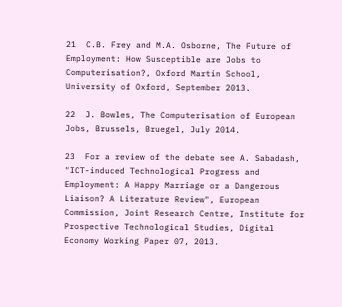21  C.B. Frey and M.A. Osborne, The Future of Employment: How Susceptible are Jobs to Computerisation?, Oxford Martin School, University of Oxford, September 2013.

22  J. Bowles, The Computerisation of European Jobs, Brussels, Bruegel, July 2014.

23  For a review of the debate see A. Sabadash, "ICT-induced Technological Progress and Employment: A Happy Marriage or a Dangerous Liaison? A Literature Review", European Commission, Joint Research Centre, Institute for Prospective Technological Studies, Digital Economy Working Paper 07, 2013.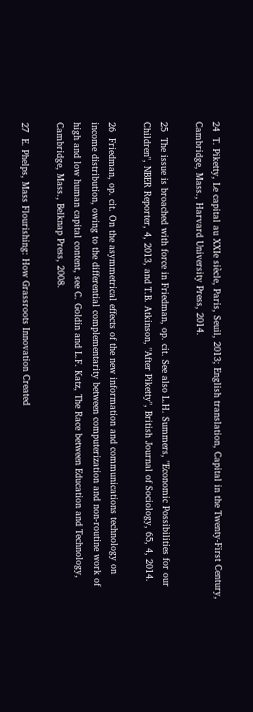24  T. Piketty, Le capital au XXIe siècle, Paris, Seuil, 2013; English translation, Capital in the Twenty-First Century, Cambridge, Mass., Harvard University Press, 2014.

25  The issue is broached with force in Friedman, op. cit. See also L.H. Summers, "Economic Possibilities for our Children", NBER Reporter, 4, 2013, and T.B. Atkinson, "After Piketty", British Journal of Sociology, 65, 4, 2014.

26  Friedman, op. cit. On the asymmetrical effects of the new information and communications technology on income distribution, owing to the differential complementarity between computerization and non-routine work of high and low human capital content, see C. Goldin and L.F. Katz, The Race between Education and Technology, Cambridge, Mass., Belknap Press, 2008.

27  E. Phelps, Mass Flourishing: How Grassroots Innovation Created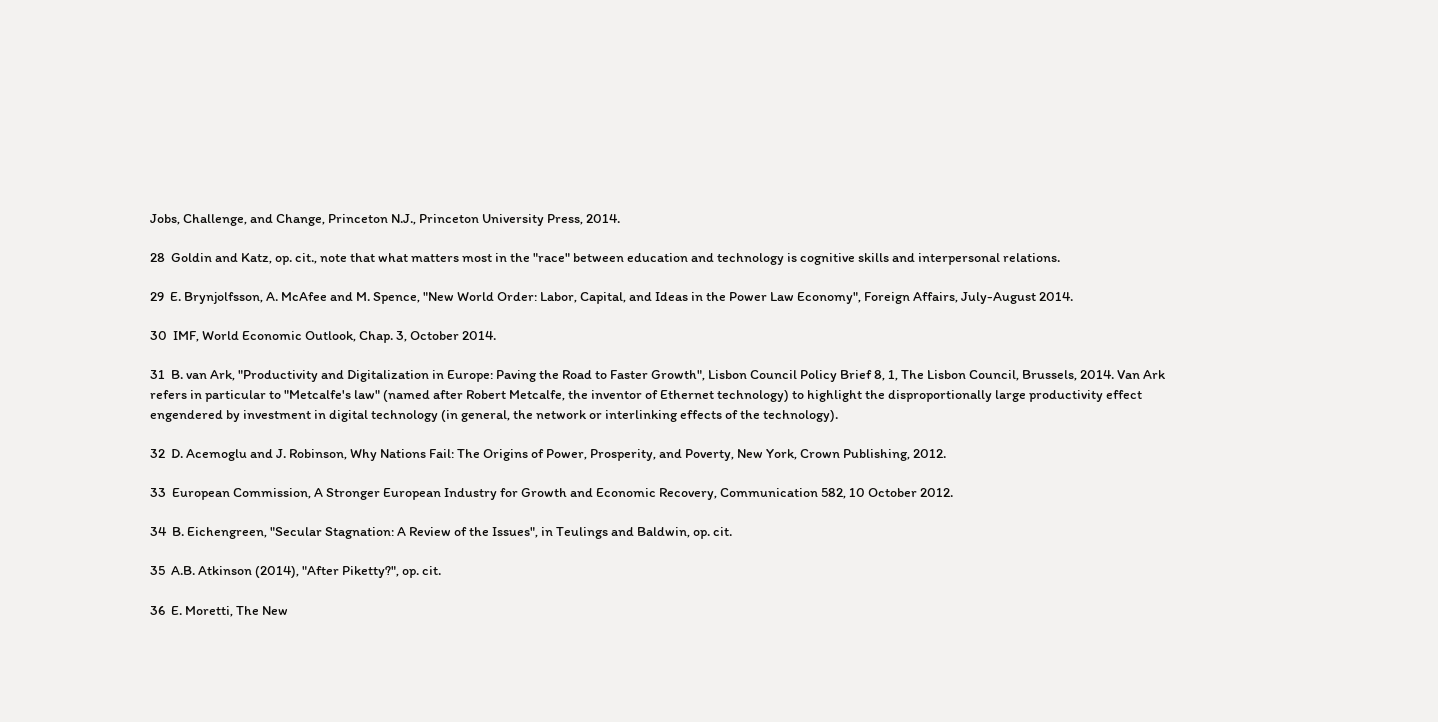Jobs, Challenge, and Change, Princeton N.J., Princeton University Press, 2014.

28  Goldin and Katz, op. cit., note that what matters most in the "race" between education and technology is cognitive skills and interpersonal relations.

29  E. Brynjolfsson, A. McAfee and M. Spence, "New World Order: Labor, Capital, and Ideas in the Power Law Economy", Foreign Affairs, July-August 2014.

30  IMF, World Economic Outlook, Chap. 3, October 2014.

31  B. van Ark, "Productivity and Digitalization in Europe: Paving the Road to Faster Growth", Lisbon Council Policy Brief 8, 1, The Lisbon Council, Brussels, 2014. Van Ark refers in particular to "Metcalfe's law" (named after Robert Metcalfe, the inventor of Ethernet technology) to highlight the disproportionally large productivity effect engendered by investment in digital technology (in general, the network or interlinking effects of the technology).

32  D. Acemoglu and J. Robinson, Why Nations Fail: The Origins of Power, Prosperity, and Poverty, New York, Crown Publishing, 2012.

33  European Commission, A Stronger European Industry for Growth and Economic Recovery, Communication 582, 10 October 2012.

34  B. Eichengreen, "Secular Stagnation: A Review of the Issues", in Teulings and Baldwin, op. cit.

35  A.B. Atkinson (2014), "After Piketty?", op. cit.

36  E. Moretti, The New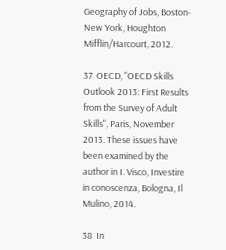Geography of Jobs, Boston-New York, Houghton Mifflin/Harcourt, 2012.

37  OECD, "OECD Skills Outlook 2013: First Results from the Survey of Adult Skills", Paris, November 2013. These issues have been examined by the author in I. Visco, Investire in conoscenza, Bologna, Il Mulino, 2014.

38  In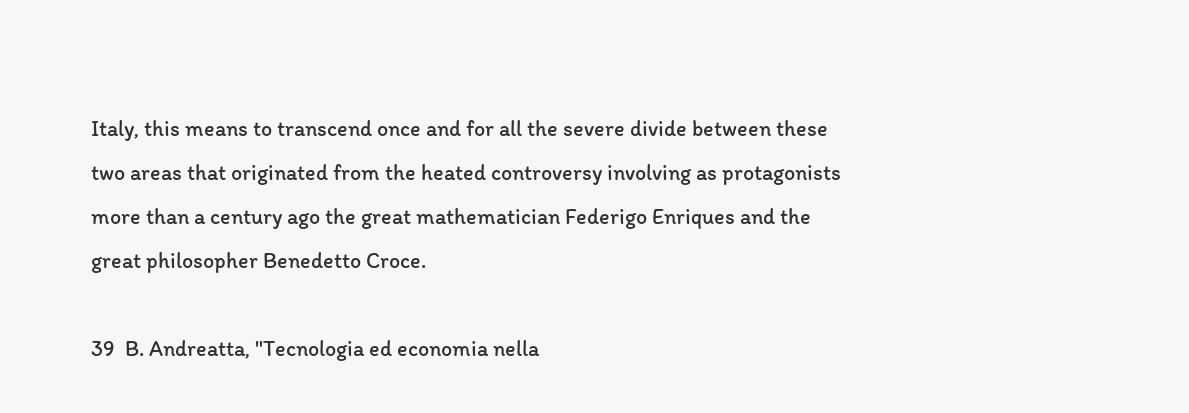Italy, this means to transcend once and for all the severe divide between these two areas that originated from the heated controversy involving as protagonists more than a century ago the great mathematician Federigo Enriques and the great philosopher Benedetto Croce.

39  B. Andreatta, "Tecnologia ed economia nella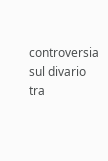controversia sul divario tra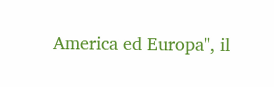America ed Europa", il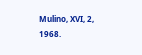Mulino, XVI, 2, 1968.